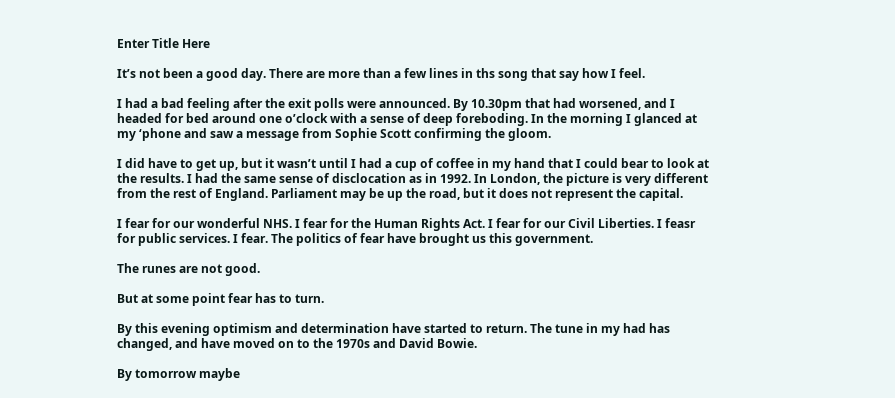Enter Title Here

It’s not been a good day. There are more than a few lines in ths song that say how I feel.

I had a bad feeling after the exit polls were announced. By 10.30pm that had worsened, and I headed for bed around one o’clock with a sense of deep foreboding. In the morning I glanced at my ‘phone and saw a message from Sophie Scott confirming the gloom.

I did have to get up, but it wasn’t until I had a cup of coffee in my hand that I could bear to look at the results. I had the same sense of disclocation as in 1992. In London, the picture is very different from the rest of England. Parliament may be up the road, but it does not represent the capital.

I fear for our wonderful NHS. I fear for the Human Rights Act. I fear for our Civil Liberties. I feasr for public services. I fear. The politics of fear have brought us this government.

The runes are not good.

But at some point fear has to turn.

By this evening optimism and determination have started to return. The tune in my had has changed, and have moved on to the 1970s and David Bowie.

By tomorrow maybe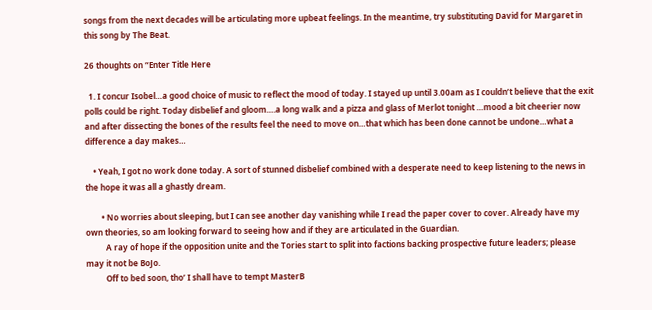songs from the next decades will be articulating more upbeat feelings. In the meantime, try substituting David for Margaret in this song by The Beat.

26 thoughts on “Enter Title Here

  1. I concur Isobel…a good choice of music to reflect the mood of today. I stayed up until 3.00am as I couldn’t believe that the exit polls could be right. Today disbelief and gloom….a long walk and a pizza and glass of Merlot tonight …mood a bit cheerier now and after dissecting the bones of the results feel the need to move on…that which has been done cannot be undone…what a difference a day makes…

    • Yeah, I got no work done today. A sort of stunned disbelief combined with a desperate need to keep listening to the news in the hope it was all a ghastly dream.

        • No worries about sleeping, but I can see another day vanishing while I read the paper cover to cover. Already have my own theories, so am looking forward to seeing how and if they are articulated in the Guardian.
          A ray of hope if the opposition unite and the Tories start to split into factions backing prospective future leaders; please may it not be BoJo.
          Off to bed soon, tho’ I shall have to tempt MasterB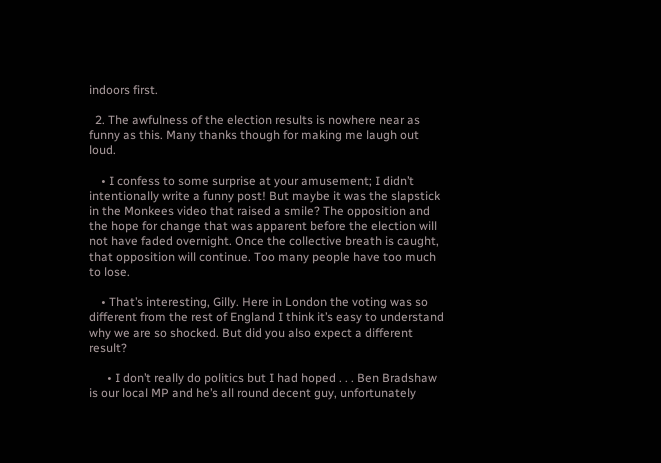indoors first.

  2. The awfulness of the election results is nowhere near as funny as this. Many thanks though for making me laugh out loud.

    • I confess to some surprise at your amusement; I didn’t intentionally write a funny post! But maybe it was the slapstick in the Monkees video that raised a smile? The opposition and the hope for change that was apparent before the election will not have faded overnight. Once the collective breath is caught, that opposition will continue. Too many people have too much to lose.

    • That’s interesting, Gilly. Here in London the voting was so different from the rest of England I think it’s easy to understand why we are so shocked. But did you also expect a different result?

      • I don’t really do politics but I had hoped . . . Ben Bradshaw is our local MP and he’s all round decent guy, unfortunately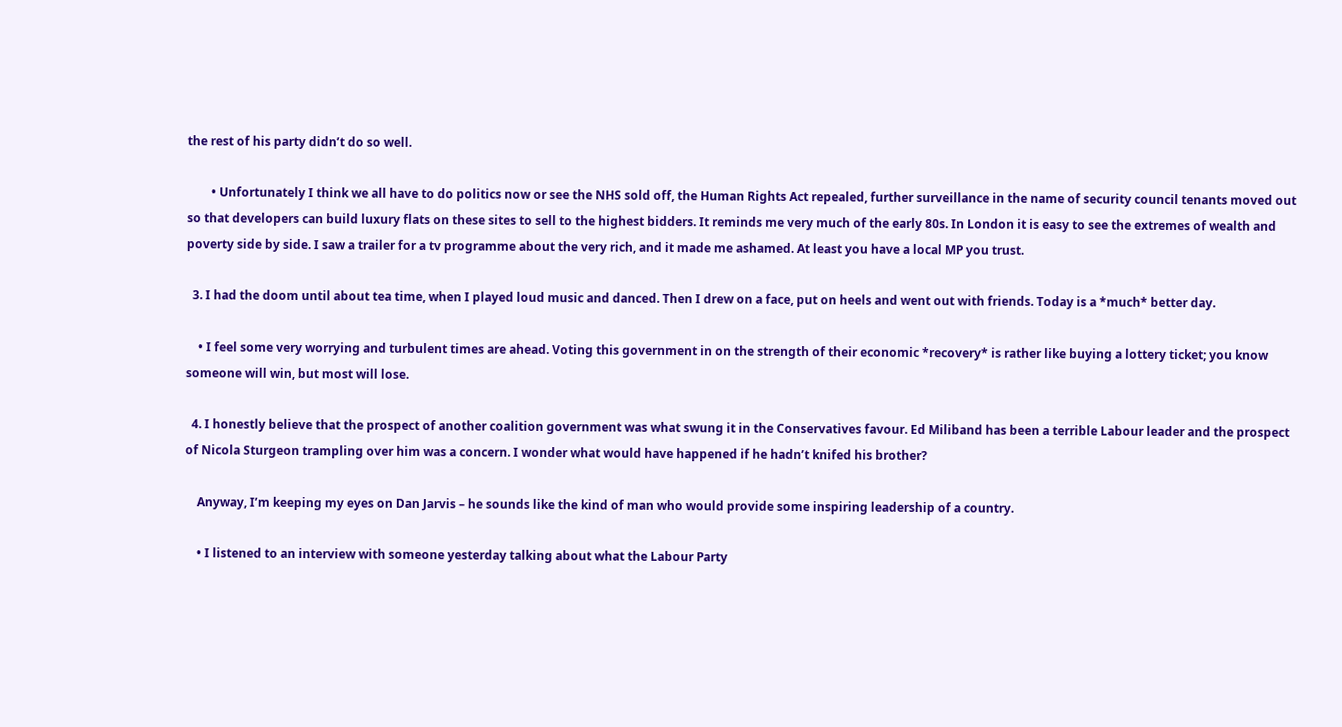the rest of his party didn’t do so well.

        • Unfortunately I think we all have to do politics now or see the NHS sold off, the Human Rights Act repealed, further surveillance in the name of security council tenants moved out so that developers can build luxury flats on these sites to sell to the highest bidders. It reminds me very much of the early 80s. In London it is easy to see the extremes of wealth and poverty side by side. I saw a trailer for a tv programme about the very rich, and it made me ashamed. At least you have a local MP you trust.

  3. I had the doom until about tea time, when I played loud music and danced. Then I drew on a face, put on heels and went out with friends. Today is a *much* better day.

    • I feel some very worrying and turbulent times are ahead. Voting this government in on the strength of their economic *recovery* is rather like buying a lottery ticket; you know someone will win, but most will lose.

  4. I honestly believe that the prospect of another coalition government was what swung it in the Conservatives favour. Ed Miliband has been a terrible Labour leader and the prospect of Nicola Sturgeon trampling over him was a concern. I wonder what would have happened if he hadn’t knifed his brother?

    Anyway, I’m keeping my eyes on Dan Jarvis – he sounds like the kind of man who would provide some inspiring leadership of a country.

    • I listened to an interview with someone yesterday talking about what the Labour Party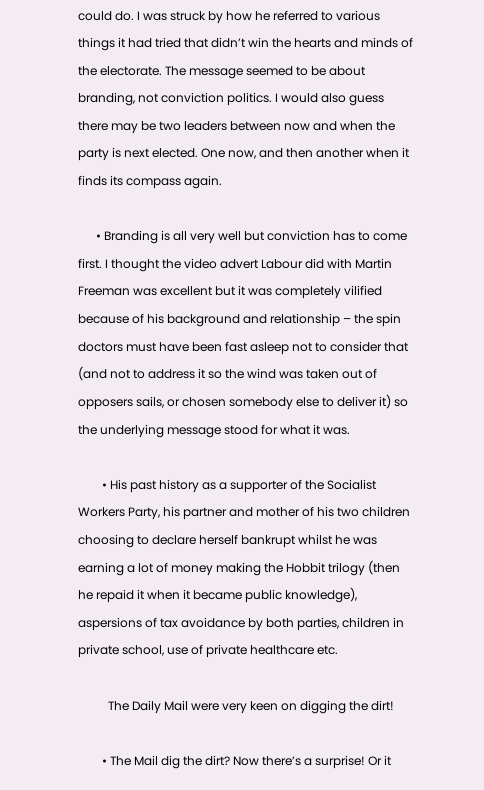could do. I was struck by how he referred to various things it had tried that didn’t win the hearts and minds of the electorate. The message seemed to be about branding, not conviction politics. I would also guess there may be two leaders between now and when the party is next elected. One now, and then another when it finds its compass again.

      • Branding is all very well but conviction has to come first. I thought the video advert Labour did with Martin Freeman was excellent but it was completely vilified because of his background and relationship – the spin doctors must have been fast asleep not to consider that (and not to address it so the wind was taken out of opposers sails, or chosen somebody else to deliver it) so the underlying message stood for what it was.

        • His past history as a supporter of the Socialist Workers Party, his partner and mother of his two children choosing to declare herself bankrupt whilst he was earning a lot of money making the Hobbit trilogy (then he repaid it when it became public knowledge), aspersions of tax avoidance by both parties, children in private school, use of private healthcare etc.

          The Daily Mail were very keen on digging the dirt!

        • The Mail dig the dirt? Now there’s a surprise! Or it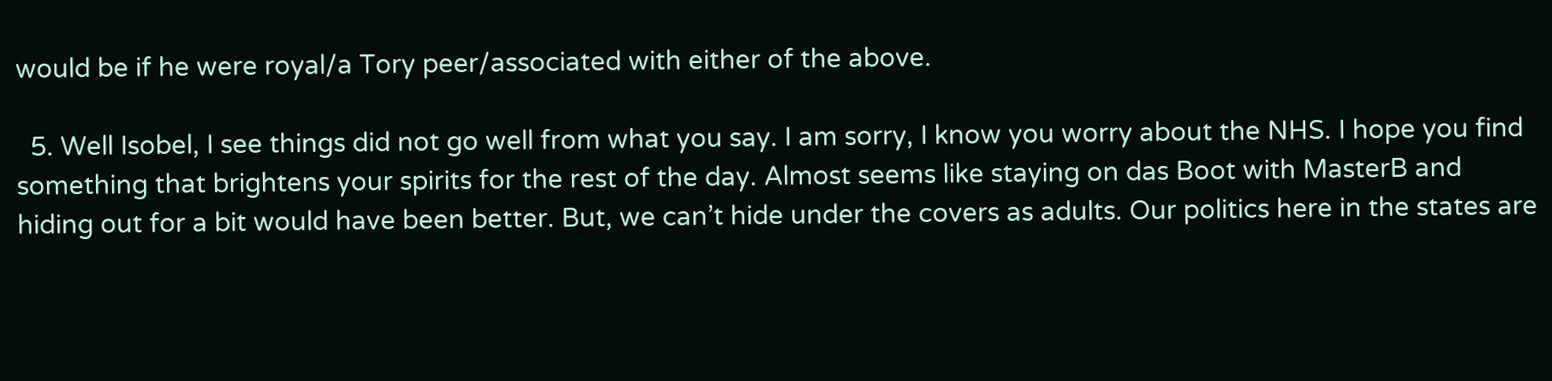would be if he were royal/a Tory peer/associated with either of the above.

  5. Well Isobel, I see things did not go well from what you say. I am sorry, I know you worry about the NHS. I hope you find something that brightens your spirits for the rest of the day. Almost seems like staying on das Boot with MasterB and hiding out for a bit would have been better. But, we can’t hide under the covers as adults. Our politics here in the states are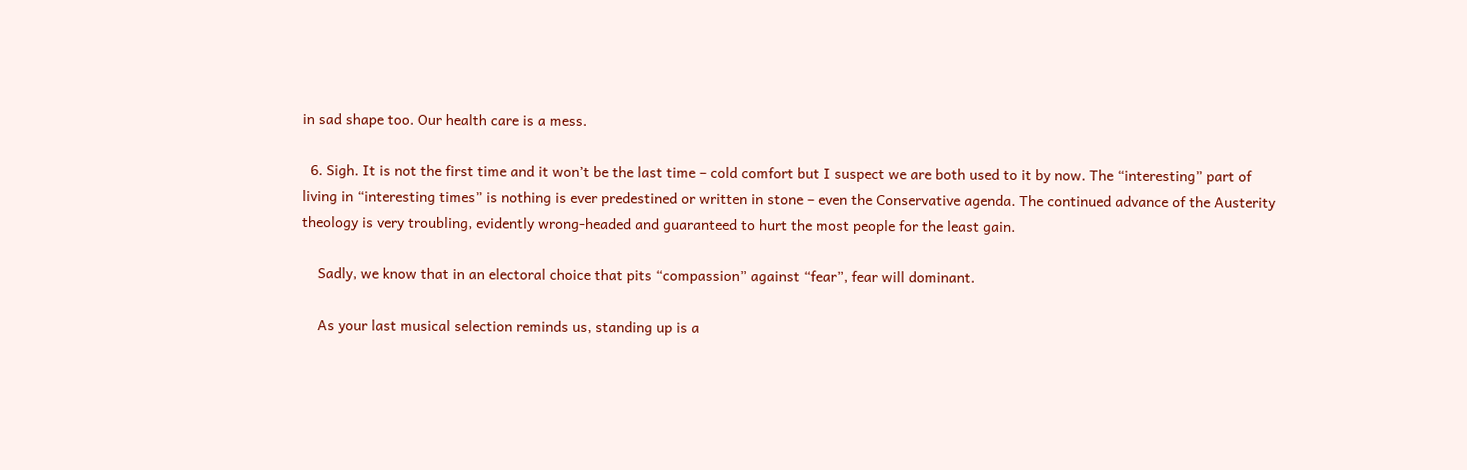in sad shape too. Our health care is a mess.

  6. Sigh. It is not the first time and it won’t be the last time – cold comfort but I suspect we are both used to it by now. The “interesting” part of living in “interesting times” is nothing is ever predestined or written in stone – even the Conservative agenda. The continued advance of the Austerity theology is very troubling, evidently wrong-headed and guaranteed to hurt the most people for the least gain.

    Sadly, we know that in an electoral choice that pits “compassion” against “fear”, fear will dominant.

    As your last musical selection reminds us, standing up is a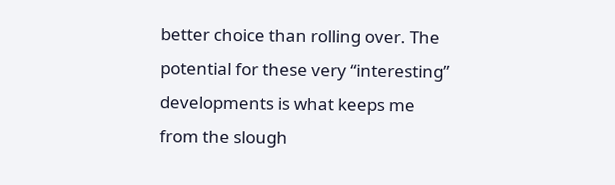better choice than rolling over. The potential for these very “interesting” developments is what keeps me from the slough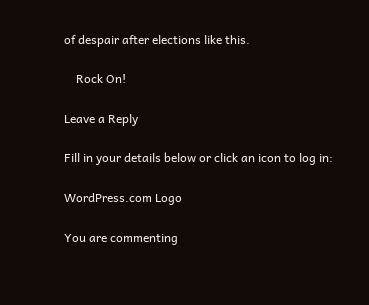of despair after elections like this.

    Rock On!

Leave a Reply

Fill in your details below or click an icon to log in:

WordPress.com Logo

You are commenting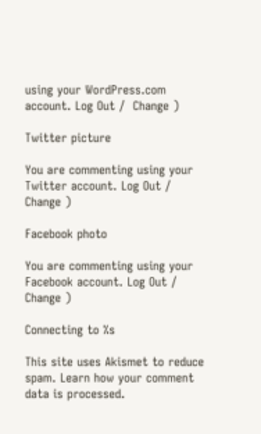using your WordPress.com account. Log Out /  Change )

Twitter picture

You are commenting using your Twitter account. Log Out /  Change )

Facebook photo

You are commenting using your Facebook account. Log Out /  Change )

Connecting to %s

This site uses Akismet to reduce spam. Learn how your comment data is processed.